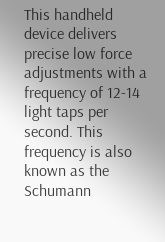This handheld device delivers precise low force adjustments with a frequency of 12-14 light taps per second. This frequency is also known as the Schumann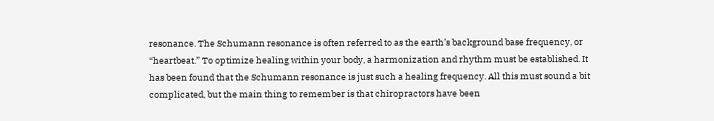resonance. The Schumann resonance is often referred to as the earth’s background base frequency, or “heartbeat.” To optimize healing within your body, a harmonization and rhythm must be established. It has been found that the Schumann resonance is just such a healing frequency. All this must sound a bit complicated, but the main thing to remember is that chiropractors have been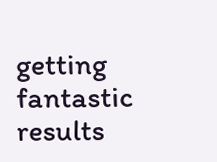getting fantastic results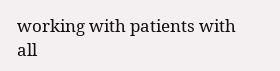working with patients with all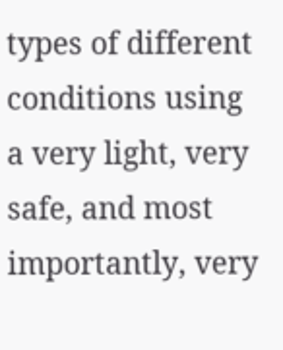types of different conditions using a very light, very safe, and most importantly, very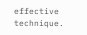effective technique.